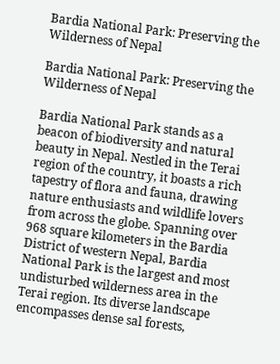Bardia National Park: Preserving the Wilderness of Nepal

Bardia National Park: Preserving the Wilderness of Nepal

Bardia National Park stands as a beacon of biodiversity and natural beauty in Nepal. Nestled in the Terai region of the country, it boasts a rich tapestry of flora and fauna, drawing nature enthusiasts and wildlife lovers from across the globe. Spanning over 968 square kilometers in the Bardia District of western Nepal, Bardia National Park is the largest and most undisturbed wilderness area in the Terai region. Its diverse landscape encompasses dense sal forests,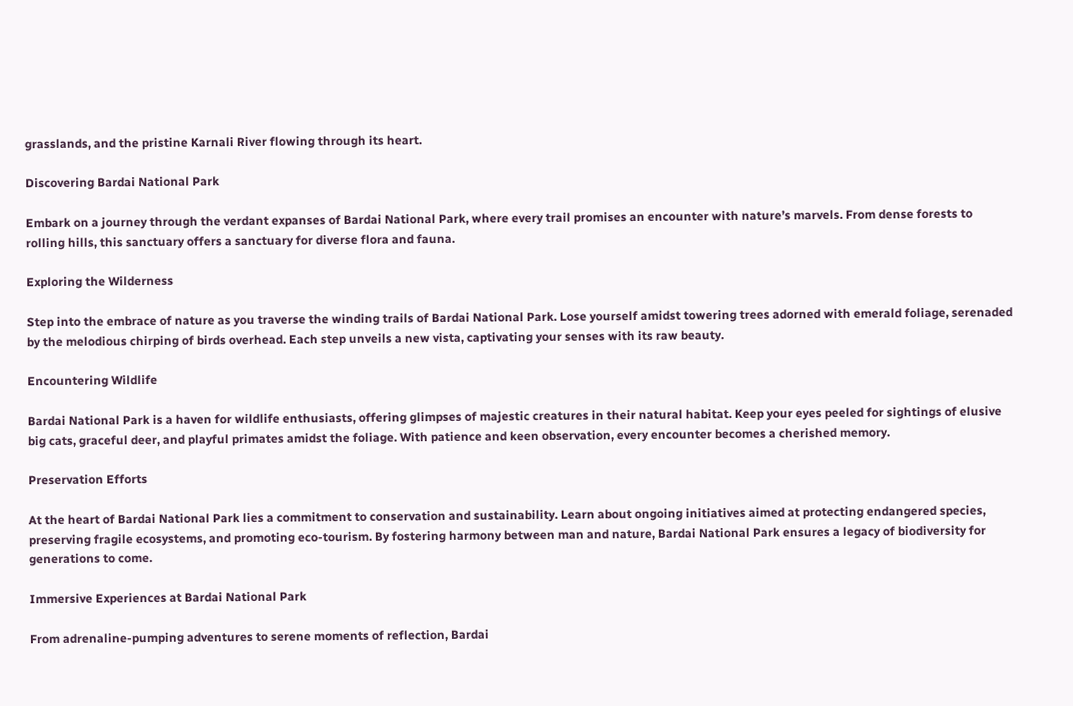grasslands, and the pristine Karnali River flowing through its heart.

Discovering Bardai National Park

Embark on a journey through the verdant expanses of Bardai National Park, where every trail promises an encounter with nature’s marvels. From dense forests to rolling hills, this sanctuary offers a sanctuary for diverse flora and fauna.

Exploring the Wilderness

Step into the embrace of nature as you traverse the winding trails of Bardai National Park. Lose yourself amidst towering trees adorned with emerald foliage, serenaded by the melodious chirping of birds overhead. Each step unveils a new vista, captivating your senses with its raw beauty.

Encountering Wildlife

Bardai National Park is a haven for wildlife enthusiasts, offering glimpses of majestic creatures in their natural habitat. Keep your eyes peeled for sightings of elusive big cats, graceful deer, and playful primates amidst the foliage. With patience and keen observation, every encounter becomes a cherished memory.

Preservation Efforts

At the heart of Bardai National Park lies a commitment to conservation and sustainability. Learn about ongoing initiatives aimed at protecting endangered species, preserving fragile ecosystems, and promoting eco-tourism. By fostering harmony between man and nature, Bardai National Park ensures a legacy of biodiversity for generations to come.

Immersive Experiences at Bardai National Park

From adrenaline-pumping adventures to serene moments of reflection, Bardai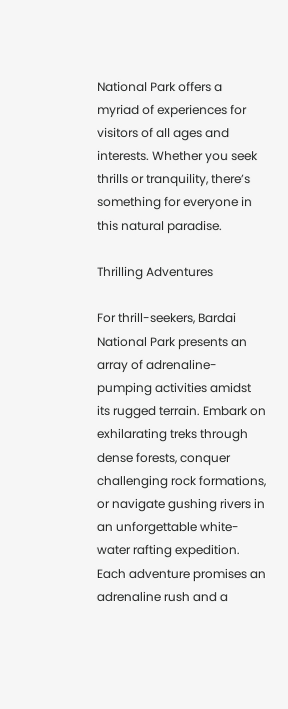National Park offers a myriad of experiences for visitors of all ages and interests. Whether you seek thrills or tranquility, there’s something for everyone in this natural paradise.

Thrilling Adventures

For thrill-seekers, Bardai National Park presents an array of adrenaline-pumping activities amidst its rugged terrain. Embark on exhilarating treks through dense forests, conquer challenging rock formations, or navigate gushing rivers in an unforgettable white-water rafting expedition. Each adventure promises an adrenaline rush and a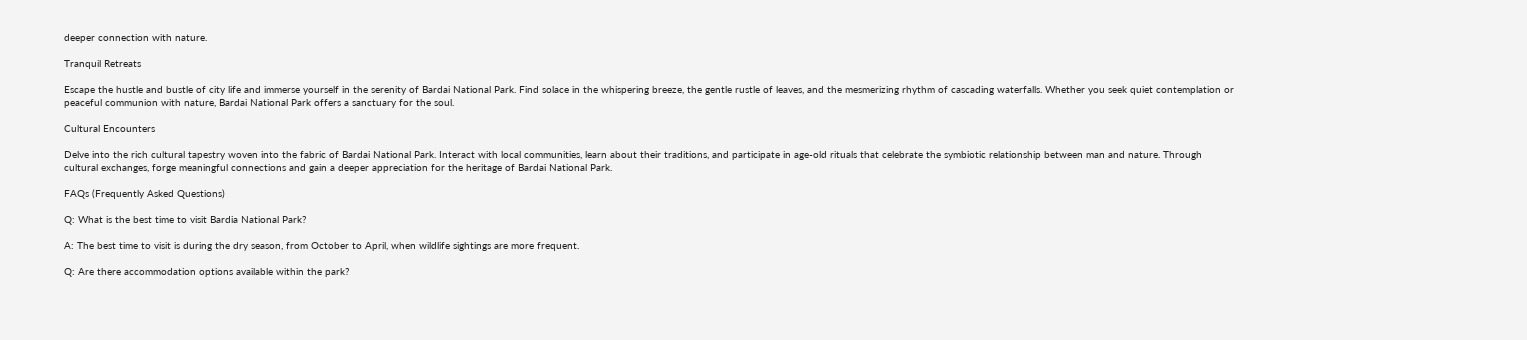deeper connection with nature.

Tranquil Retreats

Escape the hustle and bustle of city life and immerse yourself in the serenity of Bardai National Park. Find solace in the whispering breeze, the gentle rustle of leaves, and the mesmerizing rhythm of cascading waterfalls. Whether you seek quiet contemplation or peaceful communion with nature, Bardai National Park offers a sanctuary for the soul.

Cultural Encounters

Delve into the rich cultural tapestry woven into the fabric of Bardai National Park. Interact with local communities, learn about their traditions, and participate in age-old rituals that celebrate the symbiotic relationship between man and nature. Through cultural exchanges, forge meaningful connections and gain a deeper appreciation for the heritage of Bardai National Park.

FAQs (Frequently Asked Questions)

Q: What is the best time to visit Bardia National Park?

A: The best time to visit is during the dry season, from October to April, when wildlife sightings are more frequent.

Q: Are there accommodation options available within the park?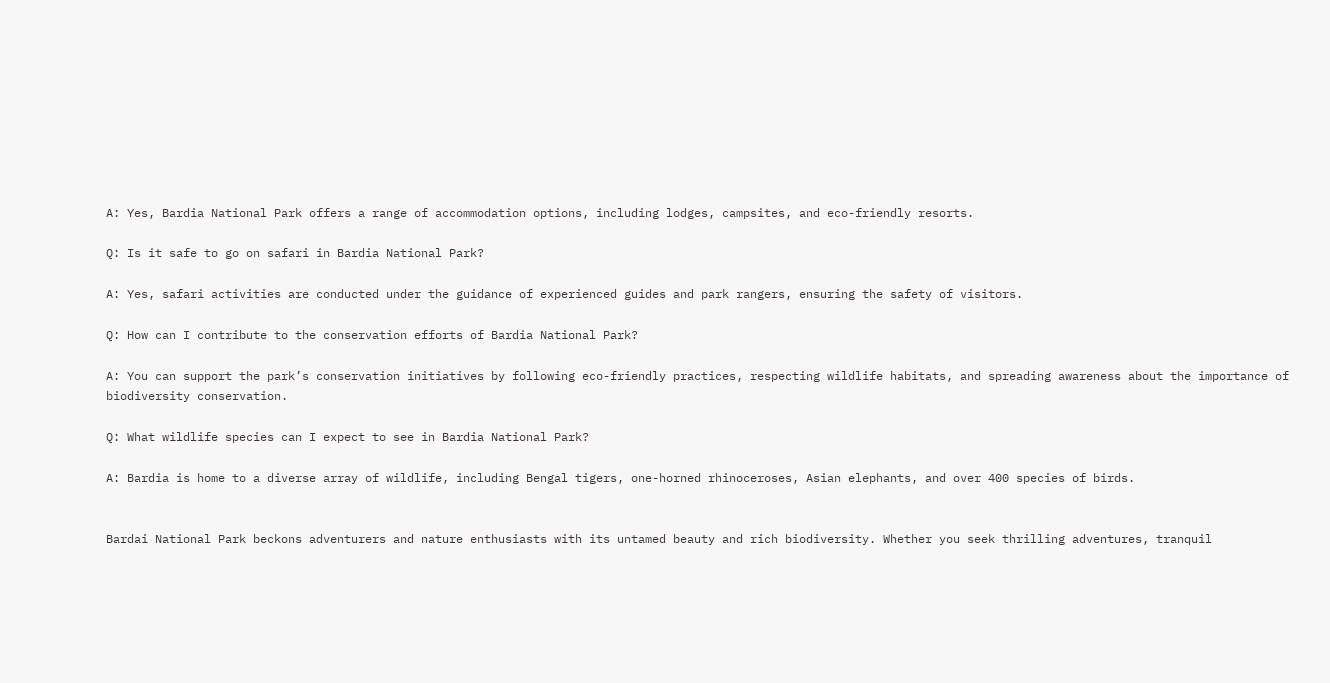A: Yes, Bardia National Park offers a range of accommodation options, including lodges, campsites, and eco-friendly resorts.

Q: Is it safe to go on safari in Bardia National Park?

A: Yes, safari activities are conducted under the guidance of experienced guides and park rangers, ensuring the safety of visitors.

Q: How can I contribute to the conservation efforts of Bardia National Park?

A: You can support the park’s conservation initiatives by following eco-friendly practices, respecting wildlife habitats, and spreading awareness about the importance of biodiversity conservation.

Q: What wildlife species can I expect to see in Bardia National Park?

A: Bardia is home to a diverse array of wildlife, including Bengal tigers, one-horned rhinoceroses, Asian elephants, and over 400 species of birds.


Bardai National Park beckons adventurers and nature enthusiasts with its untamed beauty and rich biodiversity. Whether you seek thrilling adventures, tranquil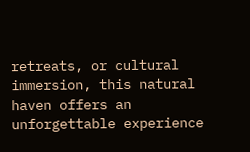retreats, or cultural immersion, this natural haven offers an unforgettable experience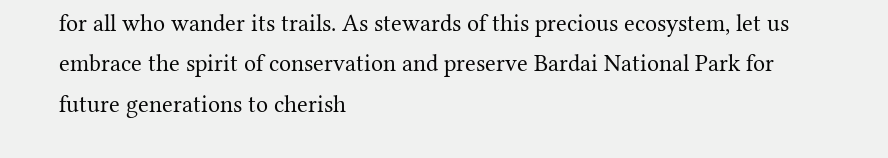for all who wander its trails. As stewards of this precious ecosystem, let us embrace the spirit of conservation and preserve Bardai National Park for future generations to cherish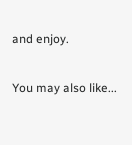and enjoy.

You may also like...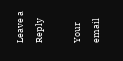Leave a Reply

Your email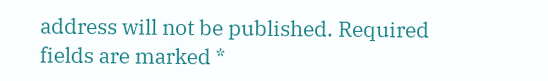address will not be published. Required fields are marked *